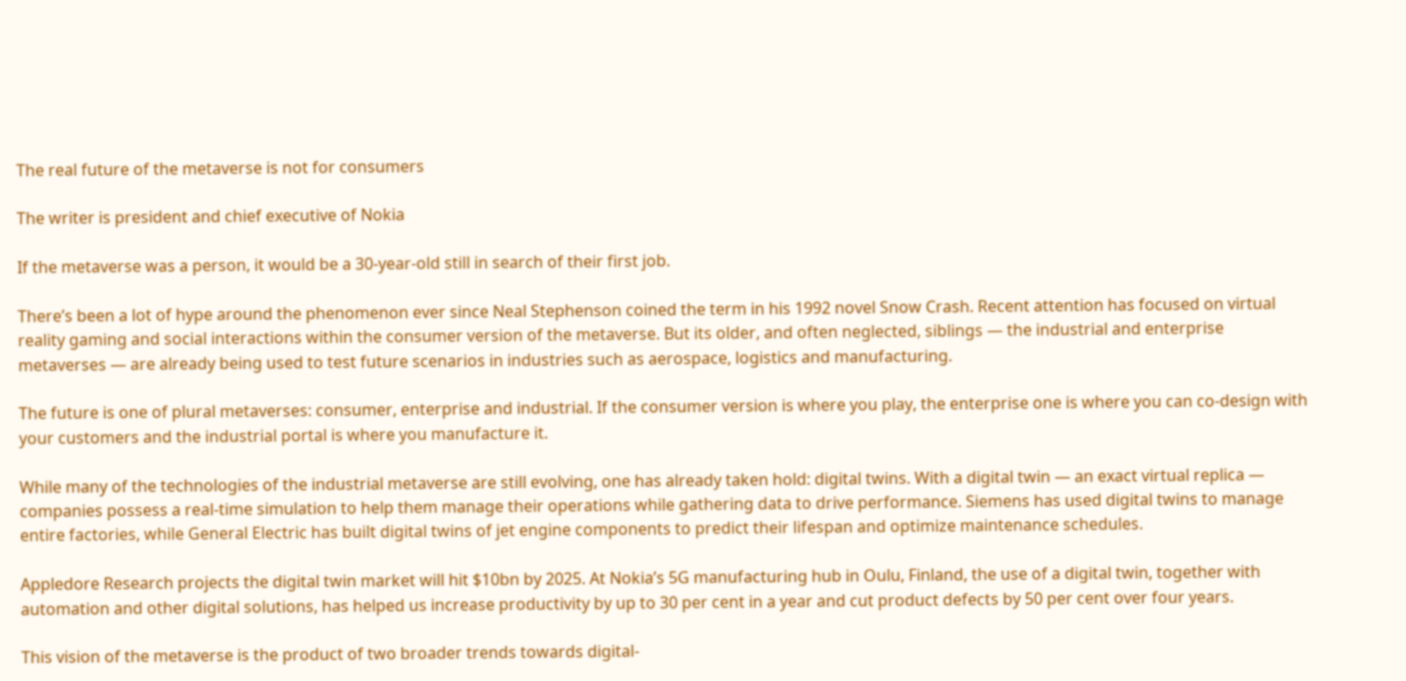The real future of the metaverse is not for consumers

The writer is president and chief executive of Nokia

If the metaverse was a person, it would be a 30-year-old still in search of their first job.

There’s been a lot of hype around the phenomenon ever since Neal Stephenson coined the term in his 1992 novel Snow Crash. Recent attention has focused on virtual reality gaming and social interactions within the consumer version of the metaverse. But its older, and often neglected, siblings — the industrial and enterprise metaverses — are already being used to test future scenarios in industries such as aerospace, logistics and manufacturing.

The future is one of plural metaverses: consumer, enterprise and industrial. If the consumer version is where you play, the enterprise one is where you can co-design with your customers and the industrial portal is where you manufacture it.

While many of the technologies of the industrial metaverse are still evolving, one has already taken hold: digital twins. With a digital twin — an exact virtual replica — companies possess a real-time simulation to help them manage their operations while gathering data to drive performance. Siemens has used digital twins to manage entire factories, while General Electric has built digital twins of jet engine components to predict their lifespan and optimize maintenance schedules.

Appledore Research projects the digital twin market will hit $10bn by 2025. At Nokia’s 5G manufacturing hub in Oulu, Finland, the use of a digital twin, together with automation and other digital solutions, has helped us increase productivity by up to 30 per cent in a year and cut product defects by 50 per cent over four years.

This vision of the metaverse is the product of two broader trends towards digital-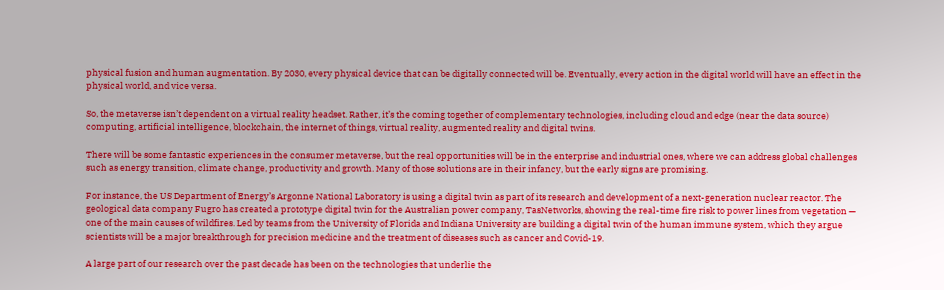physical fusion and human augmentation. By 2030, every physical device that can be digitally connected will be. Eventually, every action in the digital world will have an effect in the physical world, and vice versa.

So, the metaverse isn’t dependent on a virtual reality headset. Rather, it’s the coming together of complementary technologies, including cloud and edge (near the data source) computing, artificial intelligence, blockchain, the internet of things, virtual reality, augmented reality and digital twins.

There will be some fantastic experiences in the consumer metaverse, but the real opportunities will be in the enterprise and industrial ones, where we can address global challenges such as energy transition, climate change, productivity and growth. Many of those solutions are in their infancy, but the early signs are promising.

For instance, the US Department of Energy’s Argonne National Laboratory is using a digital twin as part of its research and development of a next-generation nuclear reactor. The geological data company Fugro has created a prototype digital twin for the Australian power company, TasNetworks, showing the real-time fire risk to power lines from vegetation — one of the main causes of wildfires. Led by teams from the University of Florida and Indiana University are building a digital twin of the human immune system, which they argue scientists will be a major breakthrough for precision medicine and the treatment of diseases such as cancer and Covid-19.

A large part of our research over the past decade has been on the technologies that underlie the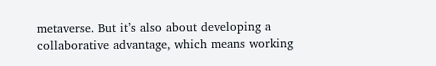metaverse. But it’s also about developing a collaborative advantage, which means working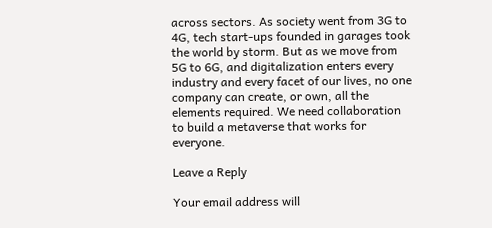across sectors. As society went from 3G to 4G, tech start-ups founded in garages took the world by storm. But as we move from 5G to 6G, and digitalization enters every industry and every facet of our lives, no one company can create, or own, all the elements required. We need collaboration to build a metaverse that works for everyone.

Leave a Reply

Your email address will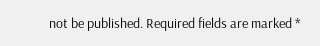not be published. Required fields are marked *